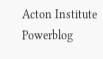Acton Institute Powerblog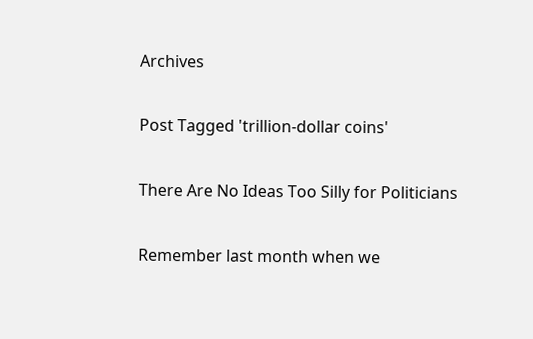Archives

Post Tagged 'trillion-dollar coins'

There Are No Ideas Too Silly for Politicians

Remember last month when we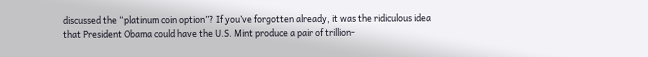discussed the “platinum coin option”? If you’ve forgotten already, it was the ridiculous idea that President Obama could have the U.S. Mint produce a pair of trillion-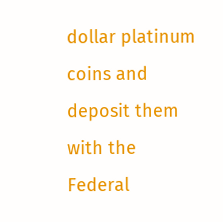dollar platinum coins and deposit them with the Federal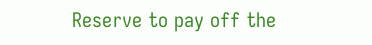Reserve to pay off the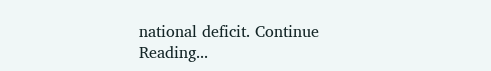national deficit. Continue Reading...